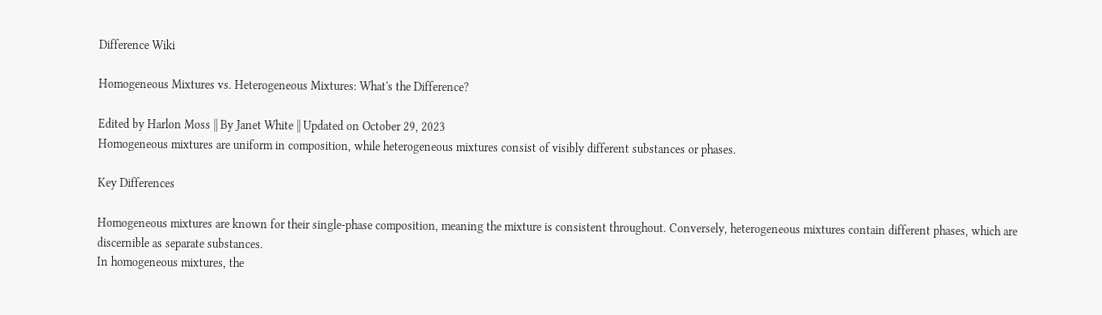Difference Wiki

Homogeneous Mixtures vs. Heterogeneous Mixtures: What's the Difference?

Edited by Harlon Moss || By Janet White || Updated on October 29, 2023
Homogeneous mixtures are uniform in composition, while heterogeneous mixtures consist of visibly different substances or phases.

Key Differences

Homogeneous mixtures are known for their single-phase composition, meaning the mixture is consistent throughout. Conversely, heterogeneous mixtures contain different phases, which are discernible as separate substances.
In homogeneous mixtures, the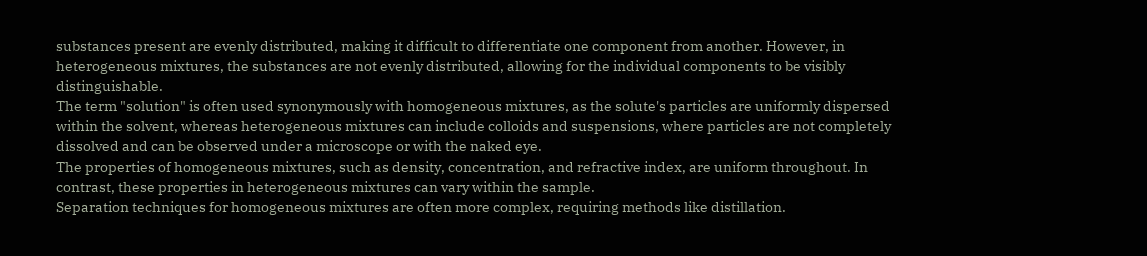substances present are evenly distributed, making it difficult to differentiate one component from another. However, in heterogeneous mixtures, the substances are not evenly distributed, allowing for the individual components to be visibly distinguishable.
The term "solution" is often used synonymously with homogeneous mixtures, as the solute's particles are uniformly dispersed within the solvent, whereas heterogeneous mixtures can include colloids and suspensions, where particles are not completely dissolved and can be observed under a microscope or with the naked eye.
The properties of homogeneous mixtures, such as density, concentration, and refractive index, are uniform throughout. In contrast, these properties in heterogeneous mixtures can vary within the sample.
Separation techniques for homogeneous mixtures are often more complex, requiring methods like distillation.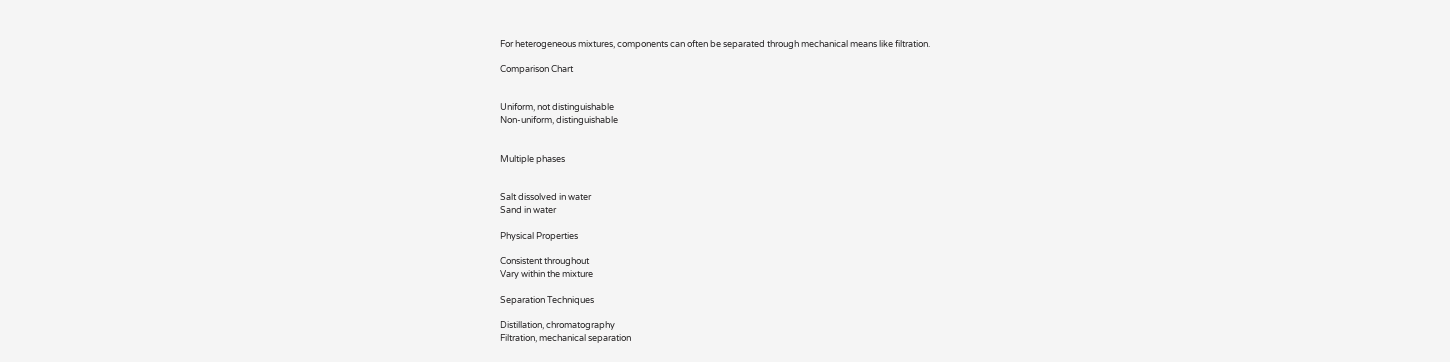For heterogeneous mixtures, components can often be separated through mechanical means like filtration.

Comparison Chart


Uniform, not distinguishable
Non-uniform, distinguishable


Multiple phases


Salt dissolved in water
Sand in water

Physical Properties

Consistent throughout
Vary within the mixture

Separation Techniques

Distillation, chromatography
Filtration, mechanical separation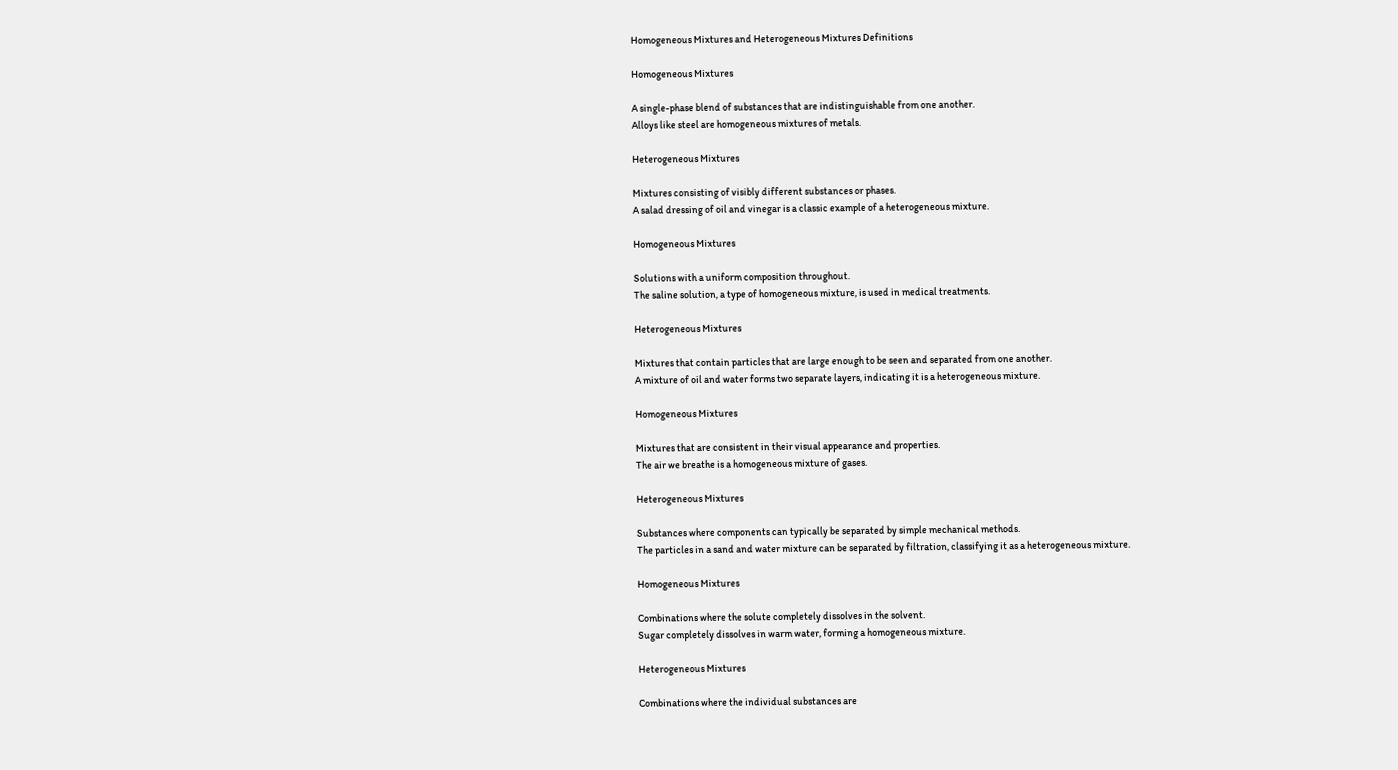Homogeneous Mixtures and Heterogeneous Mixtures Definitions

Homogeneous Mixtures

A single-phase blend of substances that are indistinguishable from one another.
Alloys like steel are homogeneous mixtures of metals.

Heterogeneous Mixtures

Mixtures consisting of visibly different substances or phases.
A salad dressing of oil and vinegar is a classic example of a heterogeneous mixture.

Homogeneous Mixtures

Solutions with a uniform composition throughout.
The saline solution, a type of homogeneous mixture, is used in medical treatments.

Heterogeneous Mixtures

Mixtures that contain particles that are large enough to be seen and separated from one another.
A mixture of oil and water forms two separate layers, indicating it is a heterogeneous mixture.

Homogeneous Mixtures

Mixtures that are consistent in their visual appearance and properties.
The air we breathe is a homogeneous mixture of gases.

Heterogeneous Mixtures

Substances where components can typically be separated by simple mechanical methods.
The particles in a sand and water mixture can be separated by filtration, classifying it as a heterogeneous mixture.

Homogeneous Mixtures

Combinations where the solute completely dissolves in the solvent.
Sugar completely dissolves in warm water, forming a homogeneous mixture.

Heterogeneous Mixtures

Combinations where the individual substances are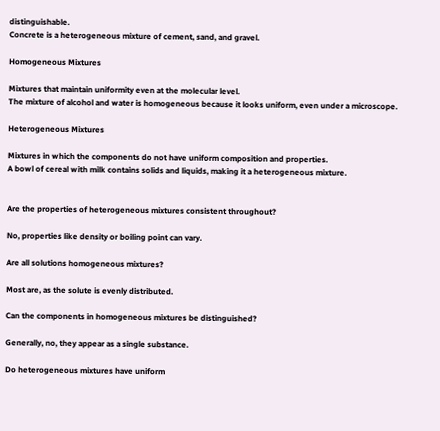distinguishable.
Concrete is a heterogeneous mixture of cement, sand, and gravel.

Homogeneous Mixtures

Mixtures that maintain uniformity even at the molecular level.
The mixture of alcohol and water is homogeneous because it looks uniform, even under a microscope.

Heterogeneous Mixtures

Mixtures in which the components do not have uniform composition and properties.
A bowl of cereal with milk contains solids and liquids, making it a heterogeneous mixture.


Are the properties of heterogeneous mixtures consistent throughout?

No, properties like density or boiling point can vary.

Are all solutions homogeneous mixtures?

Most are, as the solute is evenly distributed.

Can the components in homogeneous mixtures be distinguished?

Generally, no, they appear as a single substance.

Do heterogeneous mixtures have uniform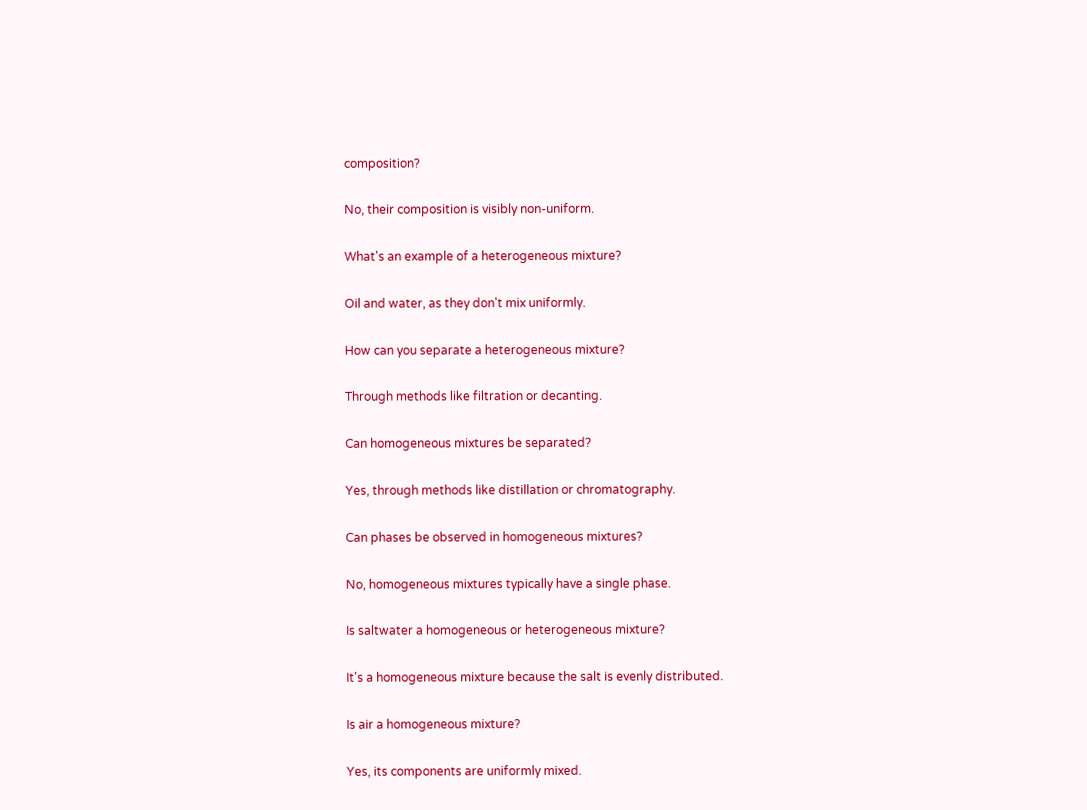composition?

No, their composition is visibly non-uniform.

What's an example of a heterogeneous mixture?

Oil and water, as they don't mix uniformly.

How can you separate a heterogeneous mixture?

Through methods like filtration or decanting.

Can homogeneous mixtures be separated?

Yes, through methods like distillation or chromatography.

Can phases be observed in homogeneous mixtures?

No, homogeneous mixtures typically have a single phase.

Is saltwater a homogeneous or heterogeneous mixture?

It's a homogeneous mixture because the salt is evenly distributed.

Is air a homogeneous mixture?

Yes, its components are uniformly mixed.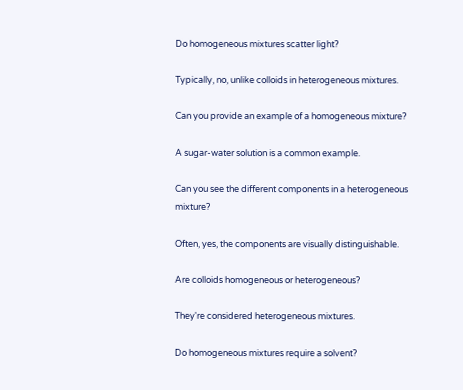Do homogeneous mixtures scatter light?

Typically, no, unlike colloids in heterogeneous mixtures.

Can you provide an example of a homogeneous mixture?

A sugar-water solution is a common example.

Can you see the different components in a heterogeneous mixture?

Often, yes, the components are visually distinguishable.

Are colloids homogeneous or heterogeneous?

They're considered heterogeneous mixtures.

Do homogeneous mixtures require a solvent?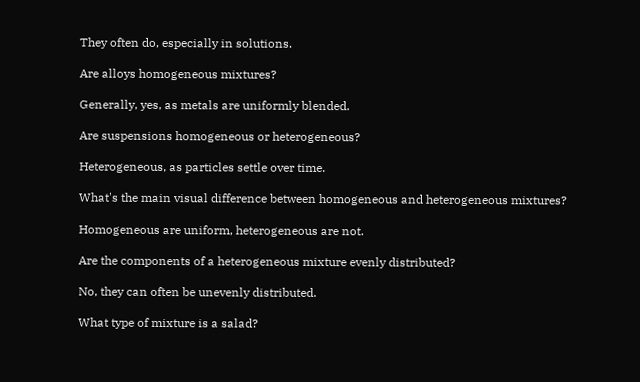They often do, especially in solutions.

Are alloys homogeneous mixtures?

Generally, yes, as metals are uniformly blended.

Are suspensions homogeneous or heterogeneous?

Heterogeneous, as particles settle over time.

What's the main visual difference between homogeneous and heterogeneous mixtures?

Homogeneous are uniform, heterogeneous are not.

Are the components of a heterogeneous mixture evenly distributed?

No, they can often be unevenly distributed.

What type of mixture is a salad?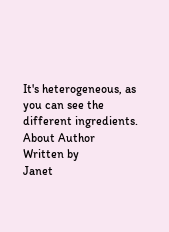It's heterogeneous, as you can see the different ingredients.
About Author
Written by
Janet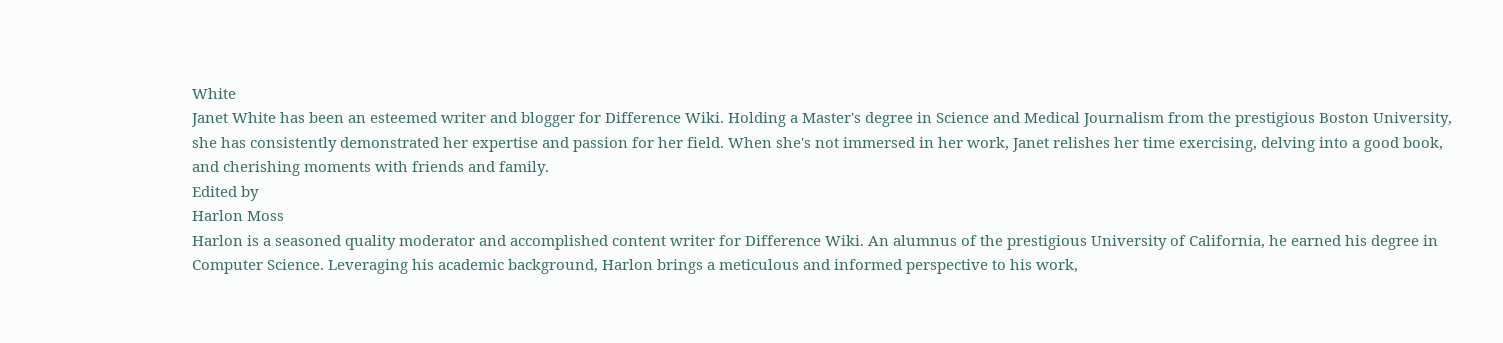White
Janet White has been an esteemed writer and blogger for Difference Wiki. Holding a Master's degree in Science and Medical Journalism from the prestigious Boston University, she has consistently demonstrated her expertise and passion for her field. When she's not immersed in her work, Janet relishes her time exercising, delving into a good book, and cherishing moments with friends and family.
Edited by
Harlon Moss
Harlon is a seasoned quality moderator and accomplished content writer for Difference Wiki. An alumnus of the prestigious University of California, he earned his degree in Computer Science. Leveraging his academic background, Harlon brings a meticulous and informed perspective to his work,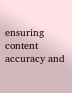ensuring content accuracy and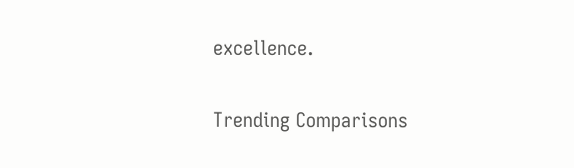excellence.

Trending Comparisons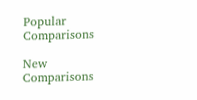Popular Comparisons

New Comparisons